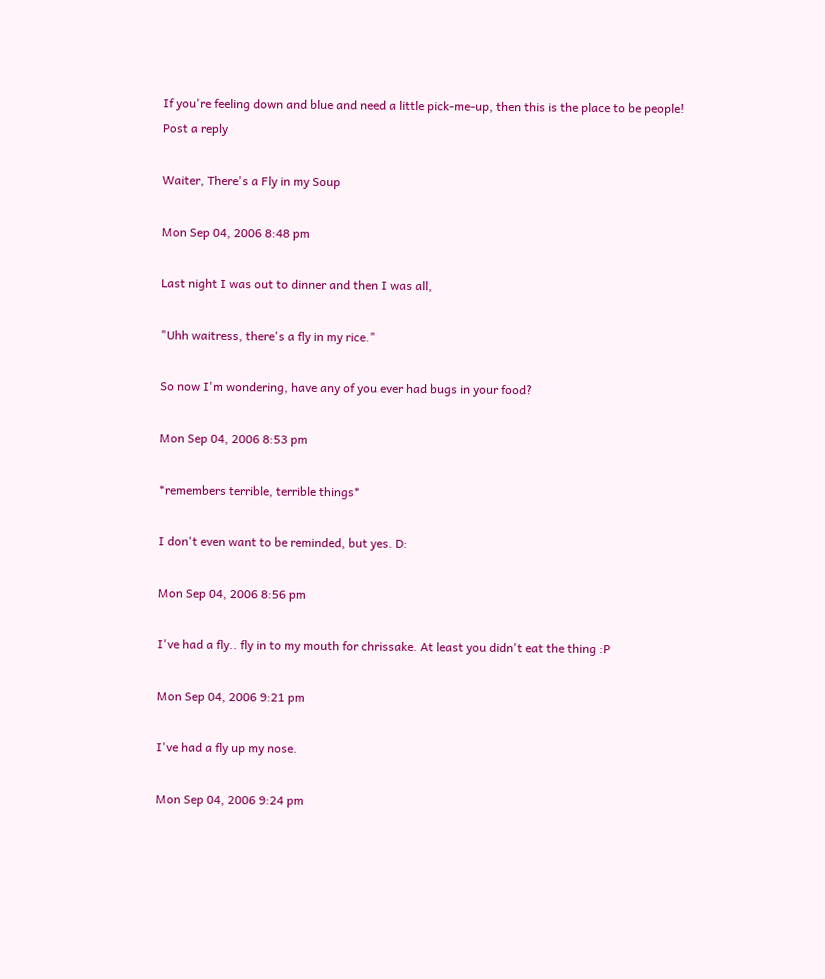If you're feeling down and blue and need a little pick-me-up, then this is the place to be people!
Post a reply

Waiter, There's a Fly in my Soup

Mon Sep 04, 2006 8:48 pm

Last night I was out to dinner and then I was all,

"Uhh waitress, there's a fly in my rice."

So now I'm wondering, have any of you ever had bugs in your food?

Mon Sep 04, 2006 8:53 pm

*remembers terrible, terrible things*

I don't even want to be reminded, but yes. D:

Mon Sep 04, 2006 8:56 pm

I've had a fly.. fly in to my mouth for chrissake. At least you didn't eat the thing :P

Mon Sep 04, 2006 9:21 pm

I've had a fly up my nose.

Mon Sep 04, 2006 9:24 pm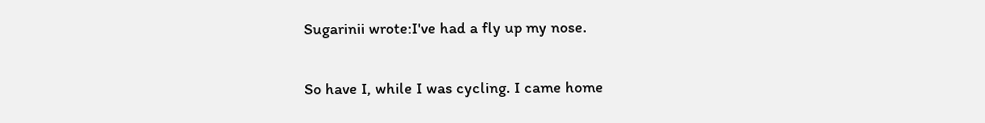Sugarinii wrote:I've had a fly up my nose.

So have I, while I was cycling. I came home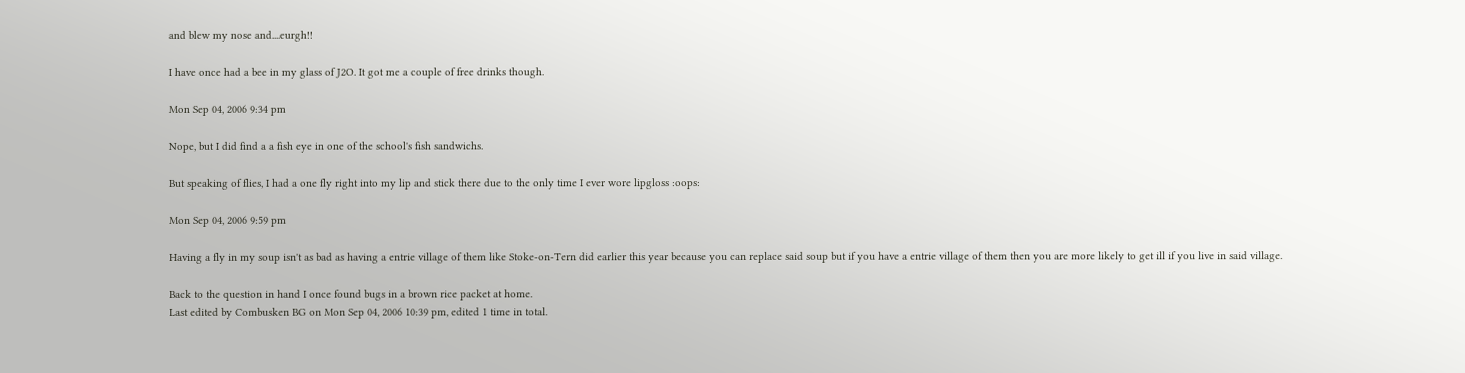and blew my nose and....eurgh!!

I have once had a bee in my glass of J2O. It got me a couple of free drinks though.

Mon Sep 04, 2006 9:34 pm

Nope, but I did find a a fish eye in one of the school's fish sandwichs.

But speaking of flies, I had a one fly right into my lip and stick there due to the only time I ever wore lipgloss :oops:

Mon Sep 04, 2006 9:59 pm

Having a fly in my soup isn't as bad as having a entrie village of them like Stoke-on-Tern did earlier this year because you can replace said soup but if you have a entrie village of them then you are more likely to get ill if you live in said village.

Back to the question in hand I once found bugs in a brown rice packet at home.
Last edited by Combusken BG on Mon Sep 04, 2006 10:39 pm, edited 1 time in total.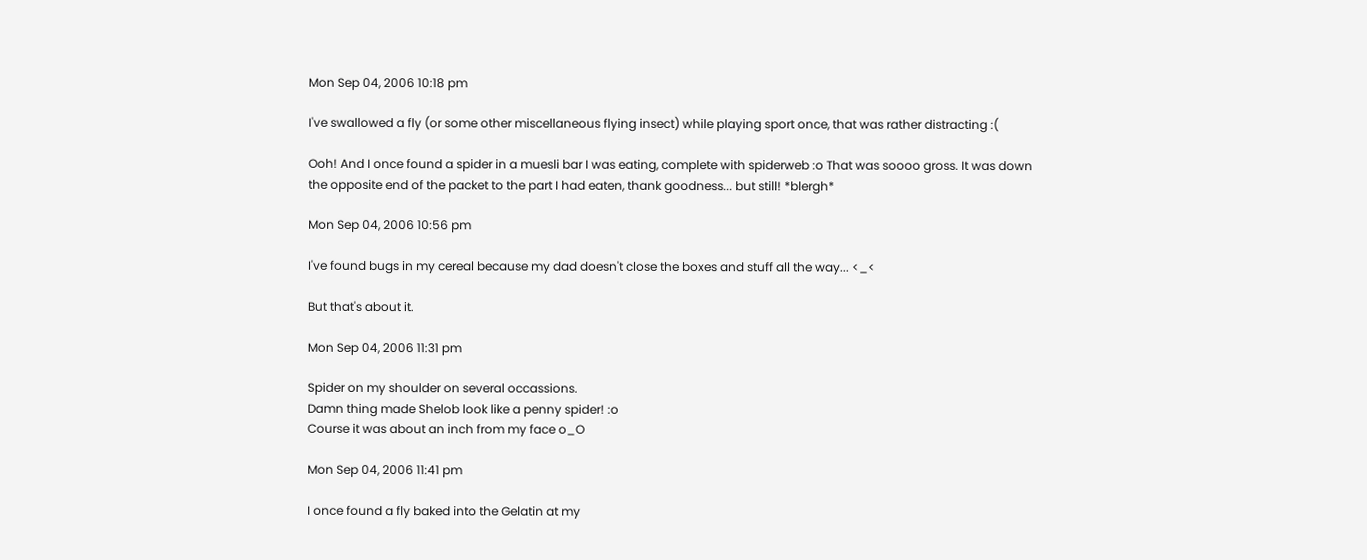Mon Sep 04, 2006 10:18 pm

I've swallowed a fly (or some other miscellaneous flying insect) while playing sport once, that was rather distracting :(

Ooh! And I once found a spider in a muesli bar I was eating, complete with spiderweb :o That was soooo gross. It was down the opposite end of the packet to the part I had eaten, thank goodness... but still! *blergh*

Mon Sep 04, 2006 10:56 pm

I've found bugs in my cereal because my dad doesn't close the boxes and stuff all the way... <_<

But that's about it.

Mon Sep 04, 2006 11:31 pm

Spider on my shoulder on several occassions.
Damn thing made Shelob look like a penny spider! :o
Course it was about an inch from my face o_O

Mon Sep 04, 2006 11:41 pm

I once found a fly baked into the Gelatin at my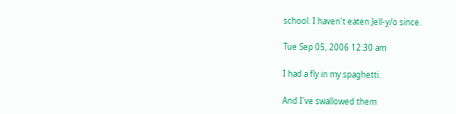school. I haven't eaten Jell-y/o since.

Tue Sep 05, 2006 12:30 am

I had a fly in my spaghetti.

And I've swallowed them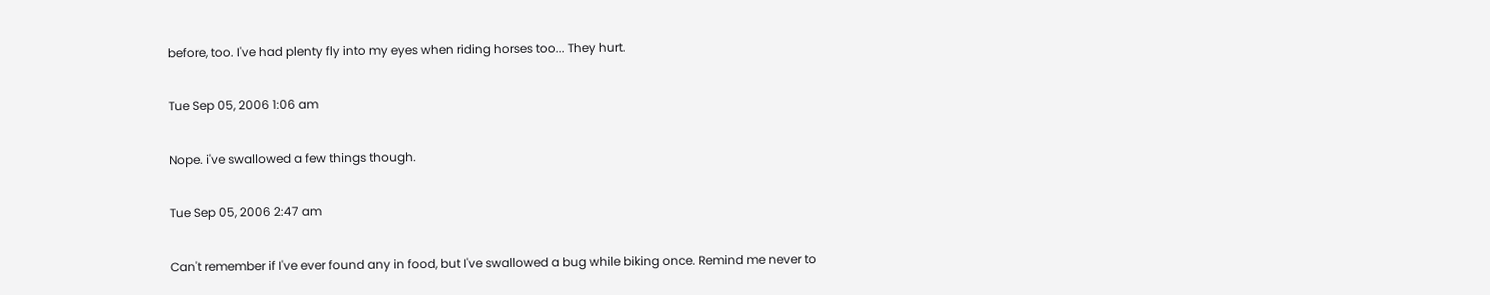before, too. I've had plenty fly into my eyes when riding horses too... They hurt.

Tue Sep 05, 2006 1:06 am

Nope. i've swallowed a few things though.

Tue Sep 05, 2006 2:47 am

Can't remember if I've ever found any in food, but I've swallowed a bug while biking once. Remind me never to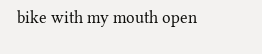bike with my mouth open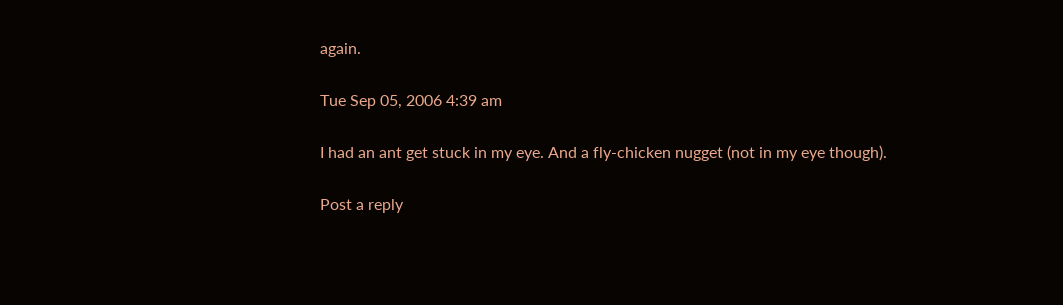again.

Tue Sep 05, 2006 4:39 am

I had an ant get stuck in my eye. And a fly-chicken nugget (not in my eye though).

Post a reply